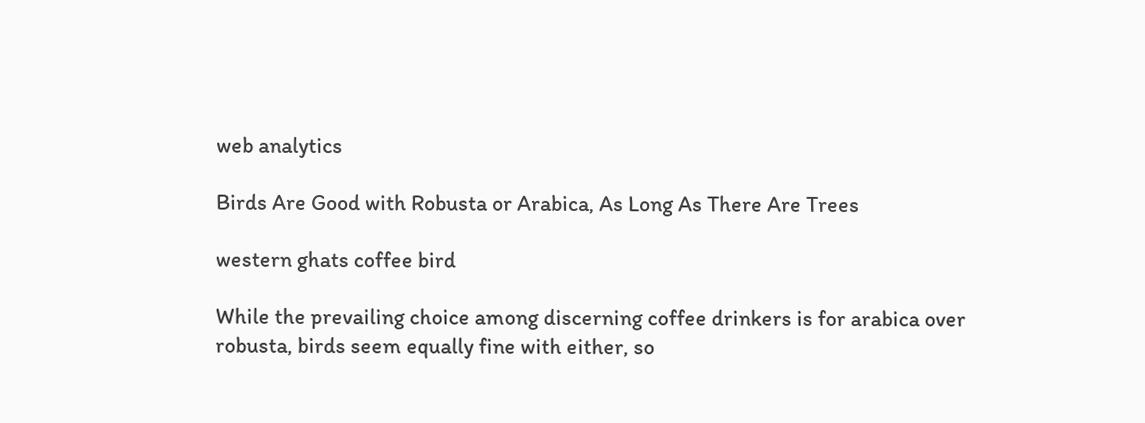web analytics

Birds Are Good with Robusta or Arabica, As Long As There Are Trees

western ghats coffee bird

While the prevailing choice among discerning coffee drinkers is for arabica over robusta, birds seem equally fine with either, so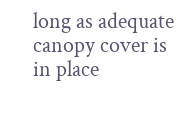long as adequate canopy cover is in place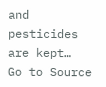and pesticides are kept…
Go to Source